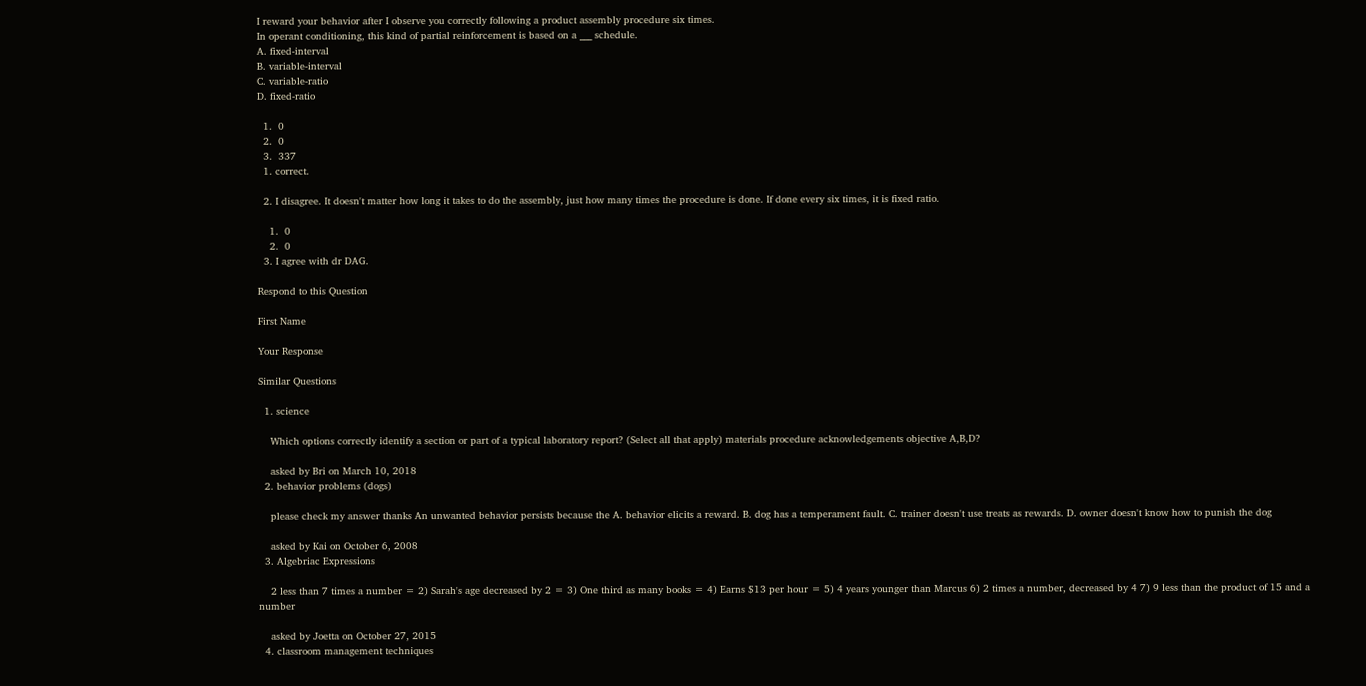I reward your behavior after I observe you correctly following a product assembly procedure six times.
In operant conditioning, this kind of partial reinforcement is based on a ___ schedule.
A. fixed-interval
B. variable-interval
C. variable-ratio
D. fixed-ratio

  1.  0
  2.  0
  3.  337
  1. correct.

  2. I disagree. It doesn't matter how long it takes to do the assembly, just how many times the procedure is done. If done every six times, it is fixed ratio.

    1.  0
    2.  0
  3. I agree with dr DAG.

Respond to this Question

First Name

Your Response

Similar Questions

  1. science

    Which options correctly identify a section or part of a typical laboratory report? (Select all that apply) materials procedure acknowledgements objective A,B,D?

    asked by Bri on March 10, 2018
  2. behavior problems (dogs)

    please check my answer thanks An unwanted behavior persists because the A. behavior elicits a reward. B. dog has a temperament fault. C. trainer doesn't use treats as rewards. D. owner doesn't know how to punish the dog

    asked by Kai on October 6, 2008
  3. Algebriac Expressions

    2 less than 7 times a number = 2) Sarah's age decreased by 2 = 3) One third as many books = 4) Earns $13 per hour = 5) 4 years younger than Marcus 6) 2 times a number, decreased by 4 7) 9 less than the product of 15 and a number

    asked by Joetta on October 27, 2015
  4. classroom management techniques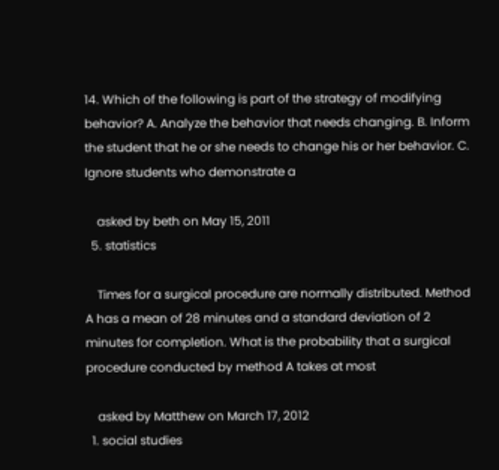14. Which of the following is part of the strategy of modifying behavior? A. Analyze the behavior that needs changing. B. Inform the student that he or she needs to change his or her behavior. C. Ignore students who demonstrate a

    asked by beth on May 15, 2011
  5. statistics

    Times for a surgical procedure are normally distributed. Method A has a mean of 28 minutes and a standard deviation of 2 minutes for completion. What is the probability that a surgical procedure conducted by method A takes at most

    asked by Matthew on March 17, 2012
  1. social studies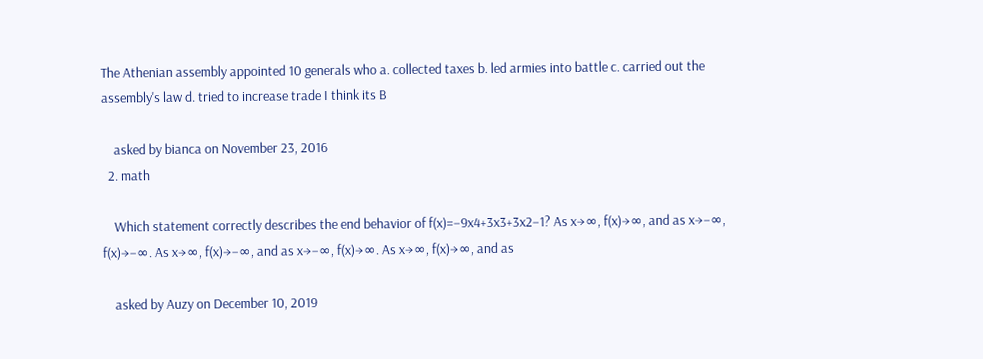The Athenian assembly appointed 10 generals who a. collected taxes b. led armies into battle c. carried out the assembly's law d. tried to increase trade I think its B

    asked by bianca on November 23, 2016
  2. math

    Which statement correctly describes the end behavior of f(x)=−9x4+3x3+3x2−1? As x→∞, f(x)→∞, and as x→−∞, f(x)→−∞. As x→∞, f(x)→−∞, and as x→−∞, f(x)→∞. As x→∞, f(x)→∞, and as

    asked by Auzy on December 10, 2019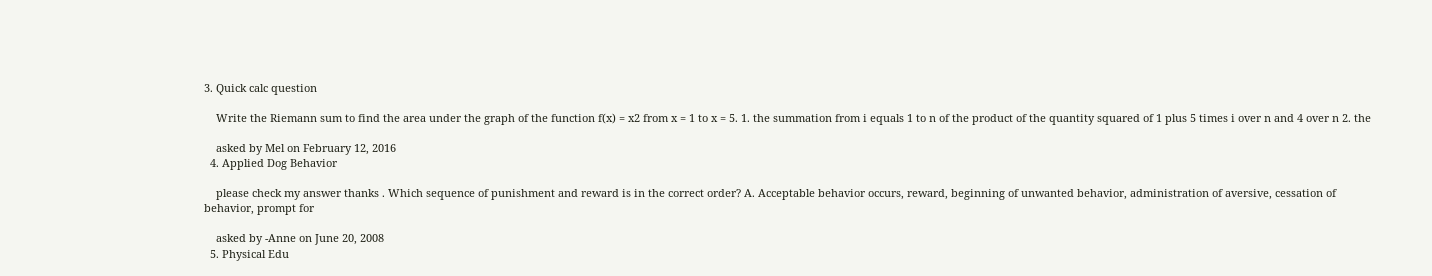3. Quick calc question

    Write the Riemann sum to find the area under the graph of the function f(x) = x2 from x = 1 to x = 5. 1. the summation from i equals 1 to n of the product of the quantity squared of 1 plus 5 times i over n and 4 over n 2. the

    asked by Mel on February 12, 2016
  4. Applied Dog Behavior

    please check my answer thanks . Which sequence of punishment and reward is in the correct order? A. Acceptable behavior occurs, reward, beginning of unwanted behavior, administration of aversive, cessation of behavior, prompt for

    asked by -Anne on June 20, 2008
  5. Physical Edu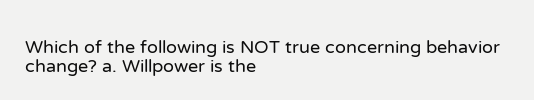Which of the following is NOT true concerning behavior change? a. Willpower is the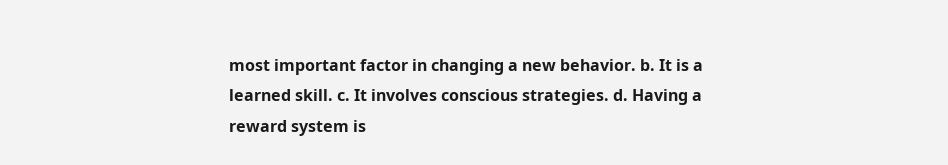most important factor in changing a new behavior. b. It is a learned skill. c. It involves conscious strategies. d. Having a reward system is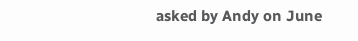asked by Andy on June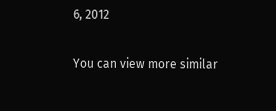6, 2012

You can view more similar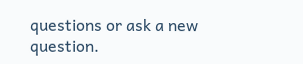questions or ask a new question.